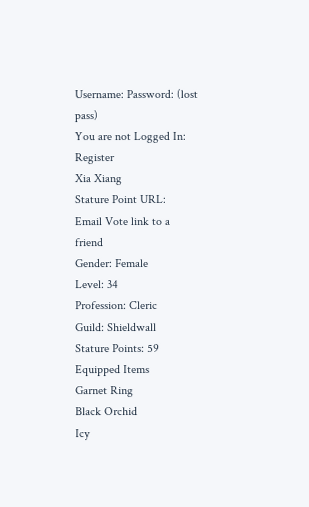Username: Password: (lost pass)
You are not Logged In: Register
Xia Xiang
Stature Point URL:
Email Vote link to a friend
Gender: Female
Level: 34
Profession: Cleric
Guild: Shieldwall
Stature Points: 59
Equipped Items
Garnet Ring
Black Orchid
Icy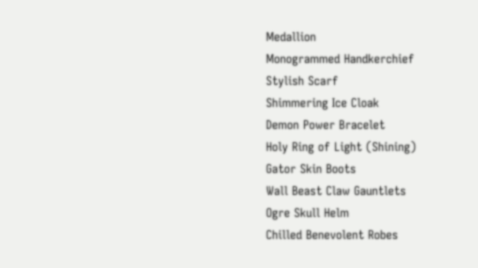Medallion
Monogrammed Handkerchief
Stylish Scarf
Shimmering Ice Cloak
Demon Power Bracelet
Holy Ring of Light (Shining)
Gator Skin Boots
Wall Beast Claw Gauntlets
Ogre Skull Helm
Chilled Benevolent Robes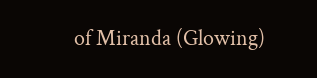of Miranda (Glowing)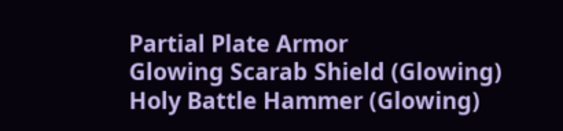Partial Plate Armor
Glowing Scarab Shield (Glowing)
Holy Battle Hammer (Glowing)